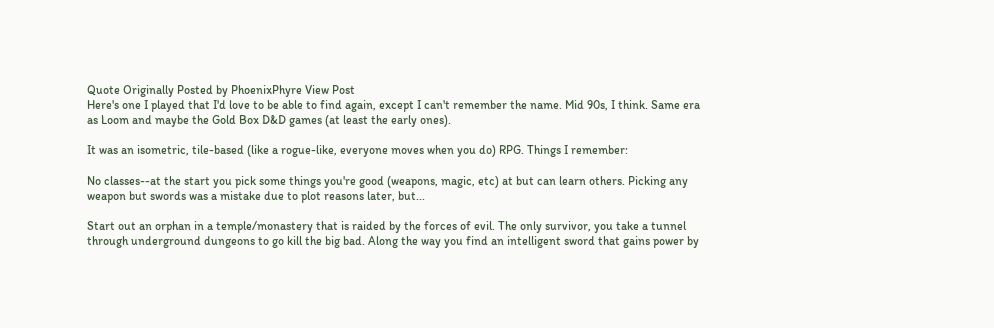Quote Originally Posted by PhoenixPhyre View Post
Here's one I played that I'd love to be able to find again, except I can't remember the name. Mid 90s, I think. Same era as Loom and maybe the Gold Box D&D games (at least the early ones).

It was an isometric, tile-based (like a rogue-like, everyone moves when you do) RPG. Things I remember:

No classes--at the start you pick some things you're good (weapons, magic, etc) at but can learn others. Picking any weapon but swords was a mistake due to plot reasons later, but...

Start out an orphan in a temple/monastery that is raided by the forces of evil. The only survivor, you take a tunnel through underground dungeons to go kill the big bad. Along the way you find an intelligent sword that gains power by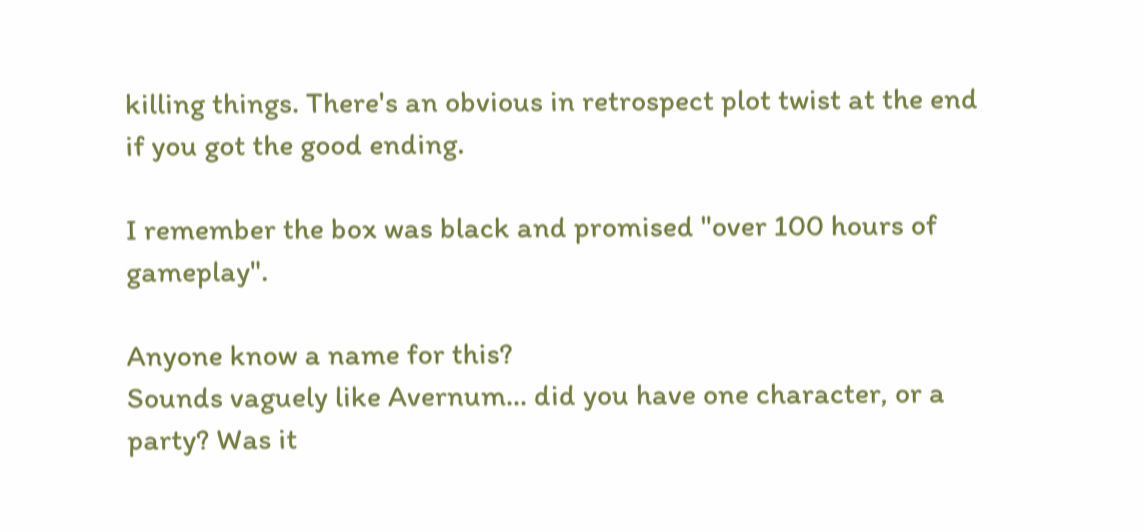killing things. There's an obvious in retrospect plot twist at the end if you got the good ending.

I remember the box was black and promised "over 100 hours of gameplay".

Anyone know a name for this?
Sounds vaguely like Avernum... did you have one character, or a party? Was it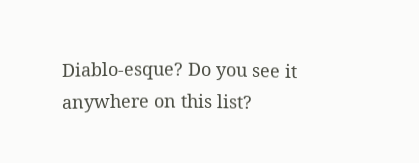Diablo-esque? Do you see it anywhere on this list?